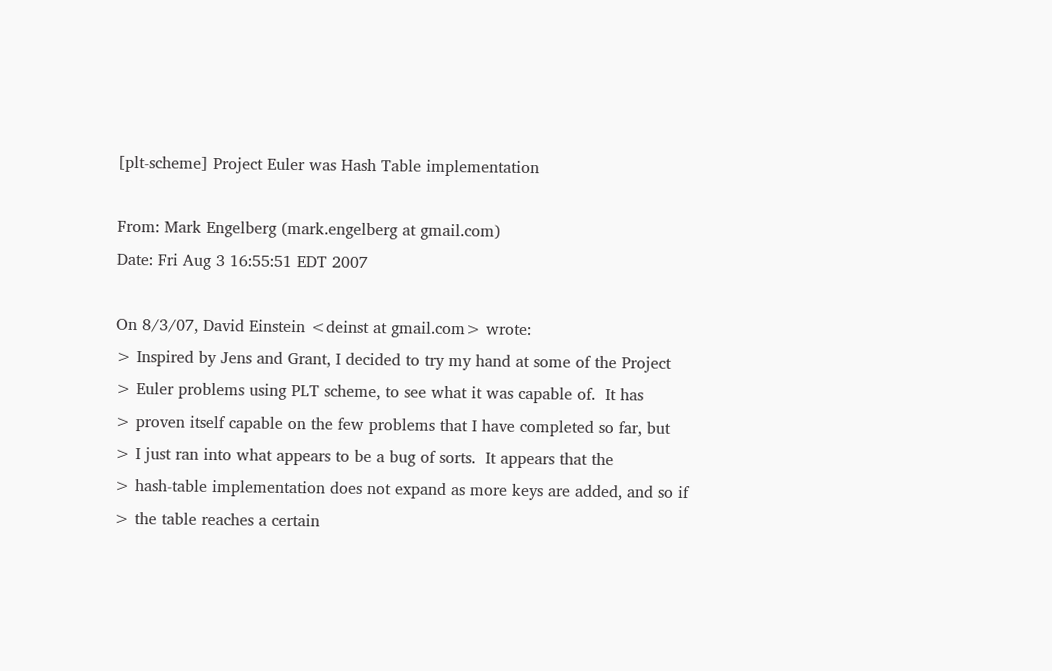[plt-scheme] Project Euler was Hash Table implementation

From: Mark Engelberg (mark.engelberg at gmail.com)
Date: Fri Aug 3 16:55:51 EDT 2007

On 8/3/07, David Einstein <deinst at gmail.com> wrote:
> Inspired by Jens and Grant, I decided to try my hand at some of the Project
> Euler problems using PLT scheme, to see what it was capable of.  It has
> proven itself capable on the few problems that I have completed so far, but
> I just ran into what appears to be a bug of sorts.  It appears that the
> hash-table implementation does not expand as more keys are added, and so if
> the table reaches a certain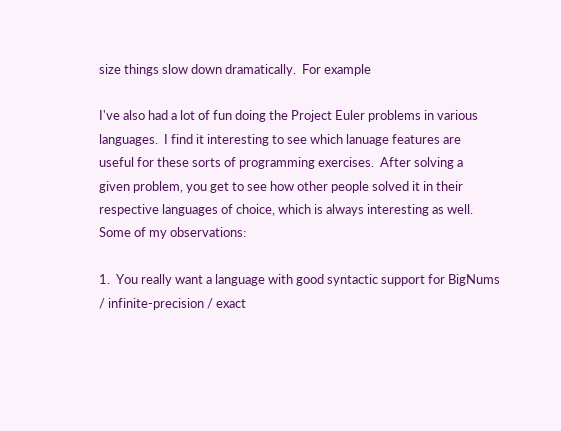size things slow down dramatically.  For example

I've also had a lot of fun doing the Project Euler problems in various
languages.  I find it interesting to see which lanuage features are
useful for these sorts of programming exercises.  After solving a
given problem, you get to see how other people solved it in their
respective languages of choice, which is always interesting as well.
Some of my observations:

1.  You really want a language with good syntactic support for BigNums
/ infinite-precision / exact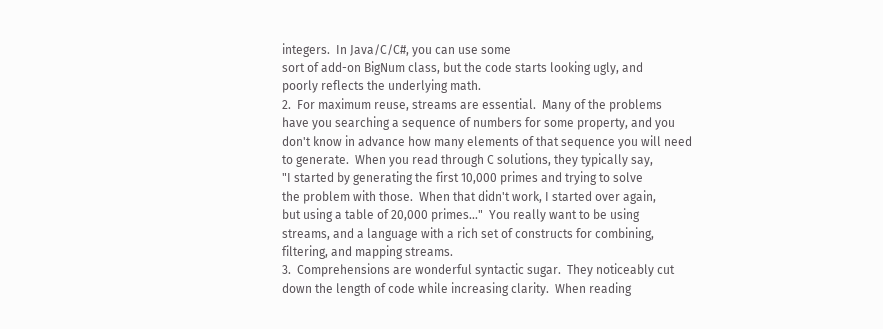integers.  In Java/C/C#, you can use some
sort of add-on BigNum class, but the code starts looking ugly, and
poorly reflects the underlying math.
2.  For maximum reuse, streams are essential.  Many of the problems
have you searching a sequence of numbers for some property, and you
don't know in advance how many elements of that sequence you will need
to generate.  When you read through C solutions, they typically say,
"I started by generating the first 10,000 primes and trying to solve
the problem with those.  When that didn't work, I started over again,
but using a table of 20,000 primes..."  You really want to be using
streams, and a language with a rich set of constructs for combining,
filtering, and mapping streams.
3.  Comprehensions are wonderful syntactic sugar.  They noticeably cut
down the length of code while increasing clarity.  When reading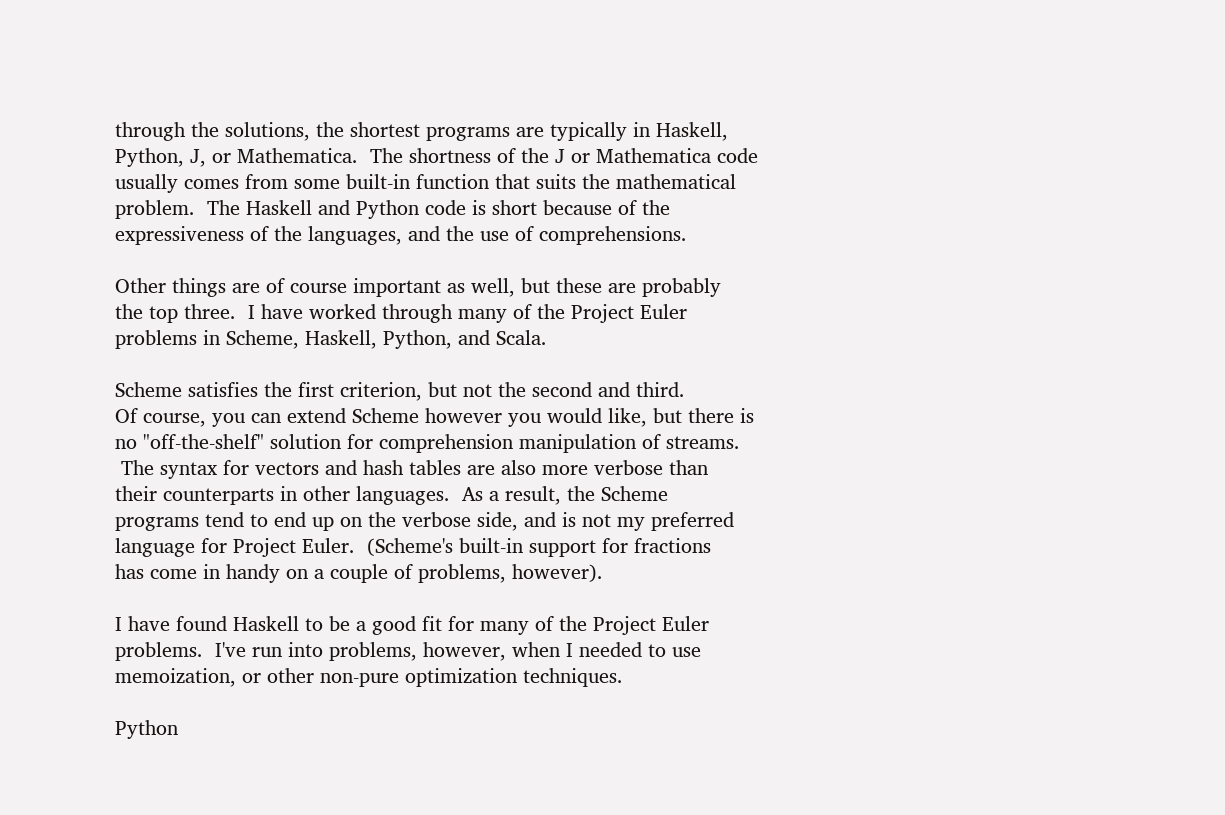through the solutions, the shortest programs are typically in Haskell,
Python, J, or Mathematica.  The shortness of the J or Mathematica code
usually comes from some built-in function that suits the mathematical
problem.  The Haskell and Python code is short because of the
expressiveness of the languages, and the use of comprehensions.

Other things are of course important as well, but these are probably
the top three.  I have worked through many of the Project Euler
problems in Scheme, Haskell, Python, and Scala.

Scheme satisfies the first criterion, but not the second and third.
Of course, you can extend Scheme however you would like, but there is
no "off-the-shelf" solution for comprehension manipulation of streams.
 The syntax for vectors and hash tables are also more verbose than
their counterparts in other languages.  As a result, the Scheme
programs tend to end up on the verbose side, and is not my preferred
language for Project Euler.  (Scheme's built-in support for fractions
has come in handy on a couple of problems, however).

I have found Haskell to be a good fit for many of the Project Euler
problems.  I've run into problems, however, when I needed to use
memoization, or other non-pure optimization techniques.

Python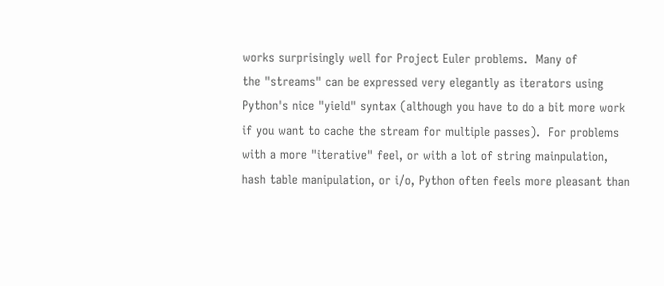works surprisingly well for Project Euler problems.  Many of
the "streams" can be expressed very elegantly as iterators using
Python's nice "yield" syntax (although you have to do a bit more work
if you want to cache the stream for multiple passes).  For problems
with a more "iterative" feel, or with a lot of string mainpulation,
hash table manipulation, or i/o, Python often feels more pleasant than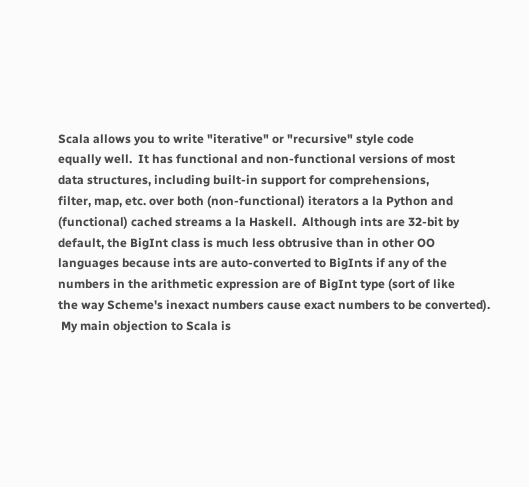Scala allows you to write "iterative" or "recursive" style code
equally well.  It has functional and non-functional versions of most
data structures, including built-in support for comprehensions,
filter, map, etc. over both (non-functional) iterators a la Python and
(functional) cached streams a la Haskell.  Although ints are 32-bit by
default, the BigInt class is much less obtrusive than in other OO
languages because ints are auto-converted to BigInts if any of the
numbers in the arithmetic expression are of BigInt type (sort of like
the way Scheme's inexact numbers cause exact numbers to be converted).
 My main objection to Scala is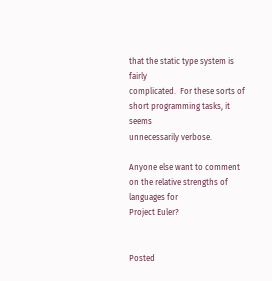that the static type system is fairly
complicated.  For these sorts of short programming tasks, it seems
unnecessarily verbose.

Anyone else want to comment on the relative strengths of languages for
Project Euler?


Posted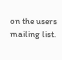on the users mailing list.